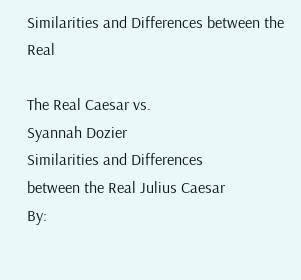Similarities and Differences between the Real

The Real Caesar vs.
Syannah Dozier
Similarities and Differences
between the Real Julius Caesar
By: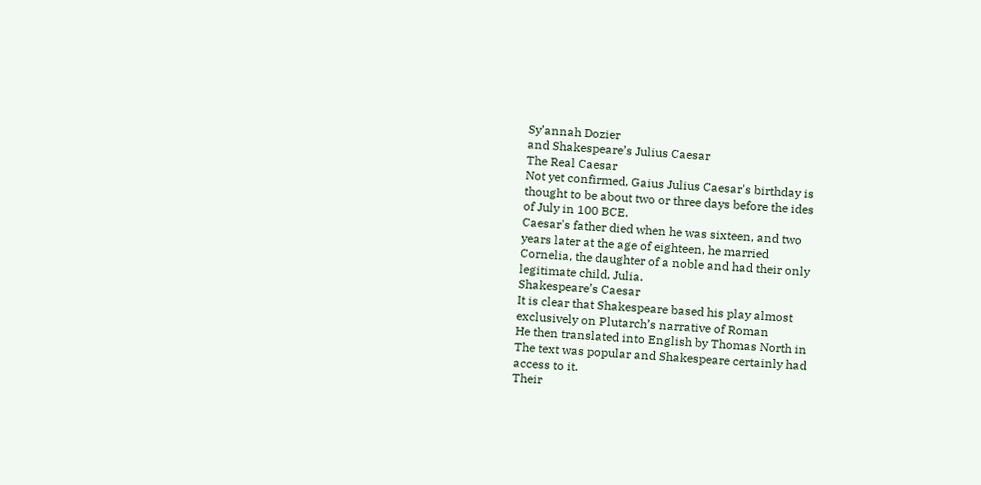Sy’annah Dozier
and Shakespeare’s Julius Caesar
The Real Caesar
Not yet confirmed, Gaius Julius Caesar's birthday is
thought to be about two or three days before the ides
of July in 100 BCE.
Caesar's father died when he was sixteen, and two
years later at the age of eighteen, he married
Cornelia, the daughter of a noble and had their only
legitimate child, Julia.
Shakespeare’s Caesar
It is clear that Shakespeare based his play almost
exclusively on Plutarch’s narrative of Roman
He then translated into English by Thomas North in
The text was popular and Shakespeare certainly had
access to it.
Their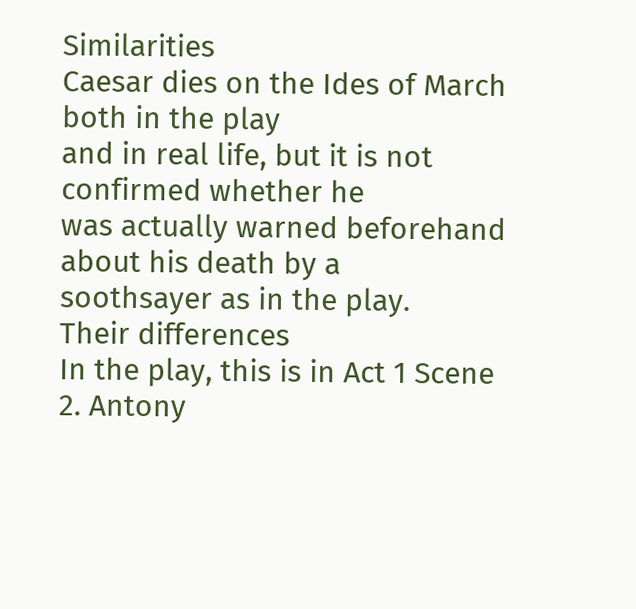Similarities
Caesar dies on the Ides of March both in the play
and in real life, but it is not confirmed whether he
was actually warned beforehand about his death by a
soothsayer as in the play.
Their differences
In the play, this is in Act 1 Scene 2. Antony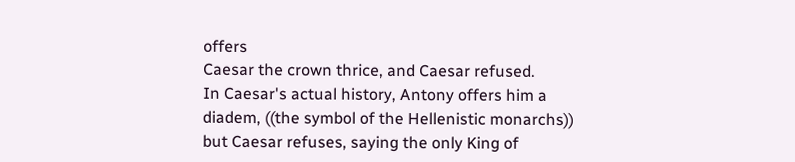offers
Caesar the crown thrice, and Caesar refused.
In Caesar's actual history, Antony offers him a
diadem, ((the symbol of the Hellenistic monarchs))
but Caesar refuses, saying the only King of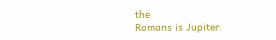the
Romans is Jupiter.